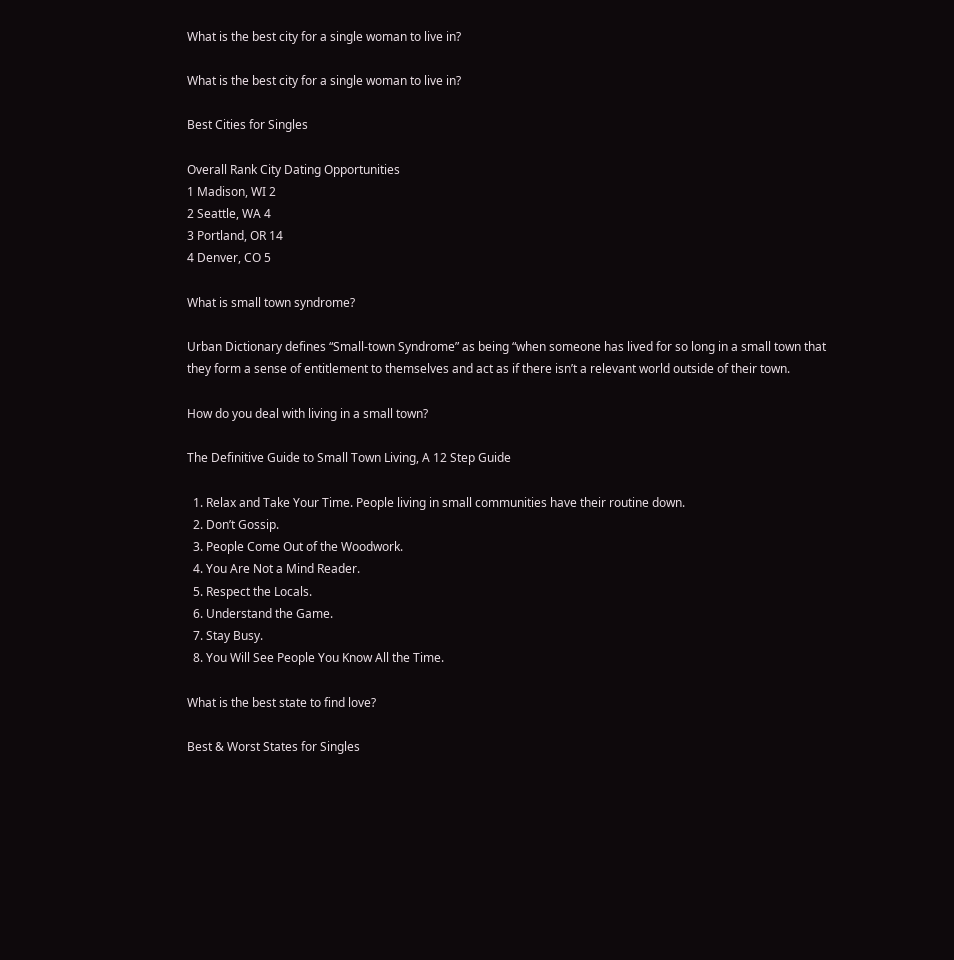What is the best city for a single woman to live in?

What is the best city for a single woman to live in?

Best Cities for Singles

Overall Rank City Dating Opportunities
1 Madison, WI 2
2 Seattle, WA 4
3 Portland, OR 14
4 Denver, CO 5

What is small town syndrome?

Urban Dictionary defines “Small-town Syndrome” as being “when someone has lived for so long in a small town that they form a sense of entitlement to themselves and act as if there isn’t a relevant world outside of their town.

How do you deal with living in a small town?

The Definitive Guide to Small Town Living, A 12 Step Guide

  1. Relax and Take Your Time. People living in small communities have their routine down.
  2. Don’t Gossip.
  3. People Come Out of the Woodwork.
  4. You Are Not a Mind Reader.
  5. Respect the Locals.
  6. Understand the Game.
  7. Stay Busy.
  8. You Will See People You Know All the Time.

What is the best state to find love?

Best & Worst States for Singles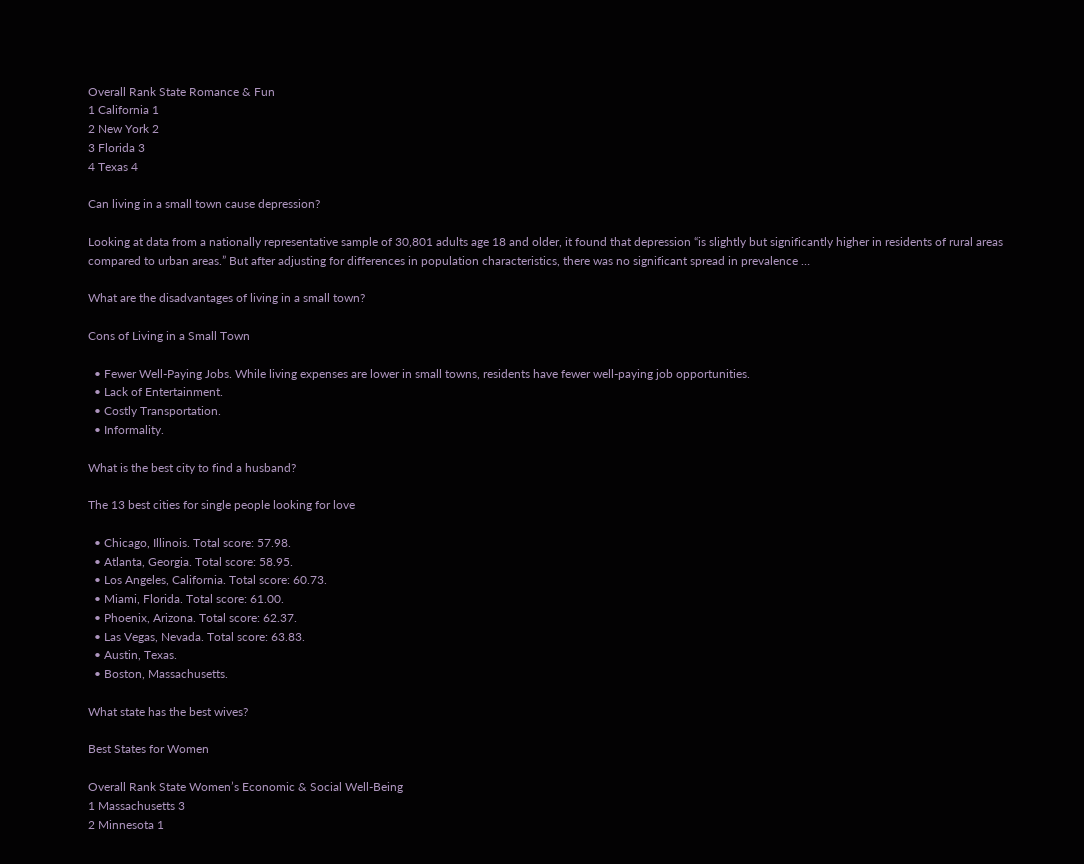Overall Rank State Romance & Fun
1 California 1
2 New York 2
3 Florida 3
4 Texas 4

Can living in a small town cause depression?

Looking at data from a nationally representative sample of 30,801 adults age 18 and older, it found that depression “is slightly but significantly higher in residents of rural areas compared to urban areas.” But after adjusting for differences in population characteristics, there was no significant spread in prevalence …

What are the disadvantages of living in a small town?

Cons of Living in a Small Town

  • Fewer Well-Paying Jobs. While living expenses are lower in small towns, residents have fewer well-paying job opportunities.
  • Lack of Entertainment.
  • Costly Transportation.
  • Informality.

What is the best city to find a husband?

The 13 best cities for single people looking for love

  • Chicago, Illinois. Total score: 57.98.
  • Atlanta, Georgia. Total score: 58.95.
  • Los Angeles, California. Total score: 60.73.
  • Miami, Florida. Total score: 61.00.
  • Phoenix, Arizona. Total score: 62.37.
  • Las Vegas, Nevada. Total score: 63.83.
  • Austin, Texas.
  • Boston, Massachusetts.

What state has the best wives?

Best States for Women

Overall Rank State Women’s Economic & Social Well-Being
1 Massachusetts 3
2 Minnesota 1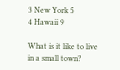3 New York 5
4 Hawaii 9

What is it like to live in a small town?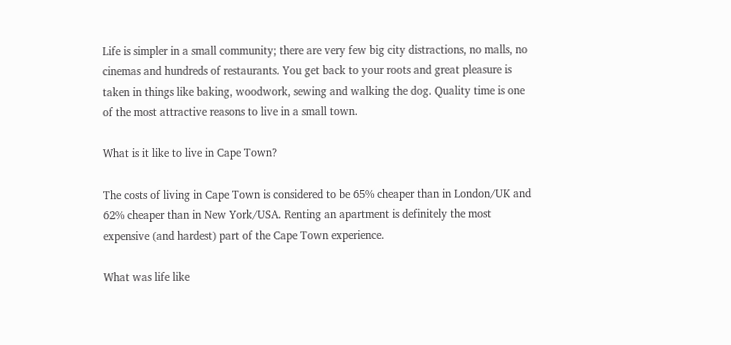Life is simpler in a small community; there are very few big city distractions, no malls, no cinemas and hundreds of restaurants. You get back to your roots and great pleasure is taken in things like baking, woodwork, sewing and walking the dog. Quality time is one of the most attractive reasons to live in a small town.

What is it like to live in Cape Town?

The costs of living in Cape Town is considered to be 65% cheaper than in London/UK and 62% cheaper than in New York/USA. Renting an apartment is definitely the most expensive (and hardest) part of the Cape Town experience.

What was life like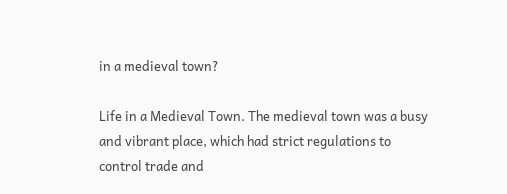in a medieval town?

Life in a Medieval Town. The medieval town was a busy and vibrant place, which had strict regulations to control trade and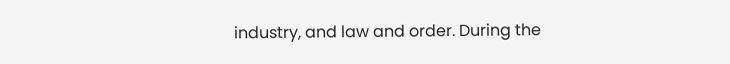industry, and law and order. During the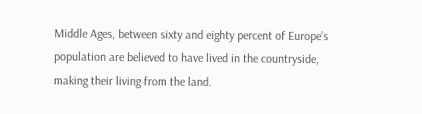Middle Ages, between sixty and eighty percent of Europe’s population are believed to have lived in the countryside, making their living from the land.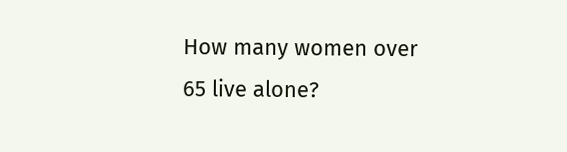How many women over 65 live alone?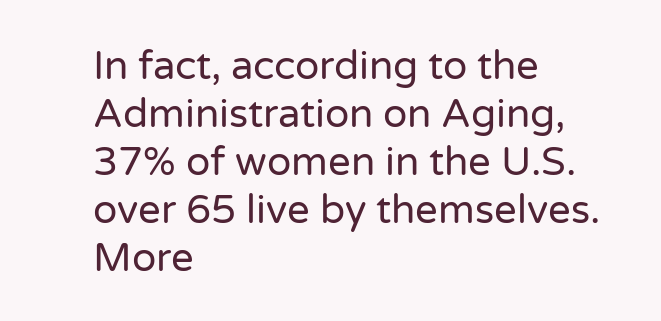In fact, according to the Administration on Aging, 37% of women in the U.S. over 65 live by themselves. More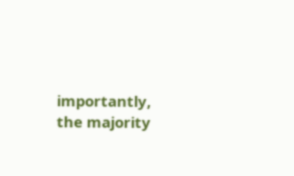importantly, the majority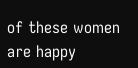of these women are happy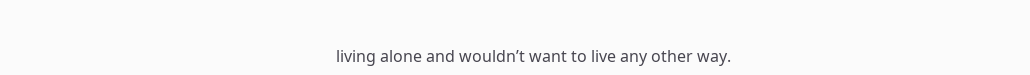living alone and wouldn’t want to live any other way.